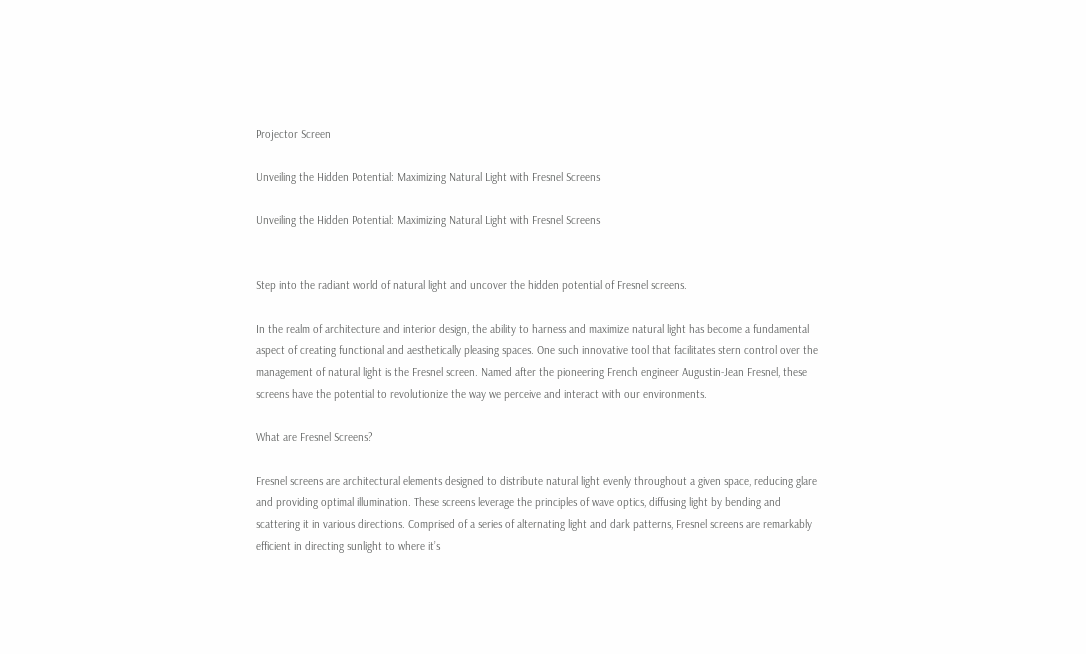Projector Screen

Unveiling the Hidden Potential: Maximizing Natural Light with Fresnel Screens

Unveiling the Hidden Potential: Maximizing Natural Light with Fresnel Screens


Step into the radiant world of natural light and uncover the hidden potential of Fresnel screens.

In the realm of architecture and interior design, the ability to harness and maximize natural light has become a fundamental aspect of creating functional and aesthetically pleasing spaces. One such innovative tool that facilitates stern control over the management of natural light is the Fresnel screen. Named after the pioneering French engineer Augustin-Jean Fresnel, these screens have the potential to revolutionize the way we perceive and interact with our environments.

What are Fresnel Screens?

Fresnel screens are architectural elements designed to distribute natural light evenly throughout a given space, reducing glare and providing optimal illumination. These screens leverage the principles of wave optics, diffusing light by bending and scattering it in various directions. Comprised of a series of alternating light and dark patterns, Fresnel screens are remarkably efficient in directing sunlight to where it’s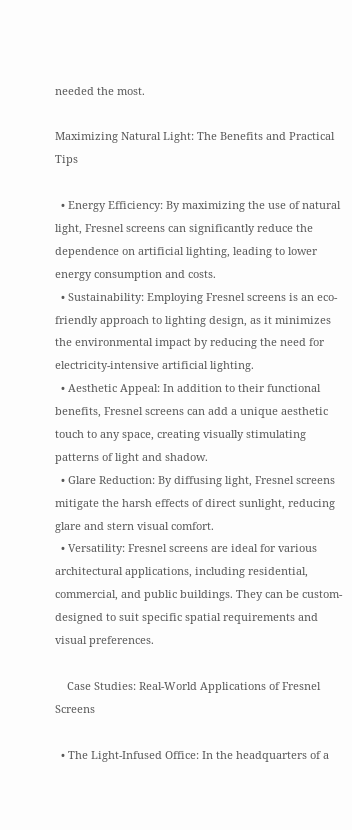needed the most.

Maximizing Natural Light: The Benefits and Practical Tips

  • Energy Efficiency: By maximizing the use of natural light, Fresnel screens can significantly reduce the dependence on artificial lighting, leading to lower energy consumption and costs.
  • Sustainability: Employing Fresnel screens is an eco-friendly approach to lighting design, as it minimizes the environmental impact by reducing the need for electricity-intensive artificial lighting.
  • Aesthetic Appeal: In addition to their functional benefits, Fresnel screens can add a unique aesthetic touch to any space, creating visually stimulating patterns of light and shadow.
  • Glare Reduction: By diffusing light, Fresnel screens mitigate the harsh effects of direct sunlight, reducing glare and stern visual comfort.
  • Versatility: Fresnel screens are ideal for various architectural applications, including residential, commercial, and public buildings. They can be custom-designed to suit specific spatial requirements and visual preferences.

    Case Studies: Real-World Applications of Fresnel Screens

  • The Light-Infused Office: In the headquarters of a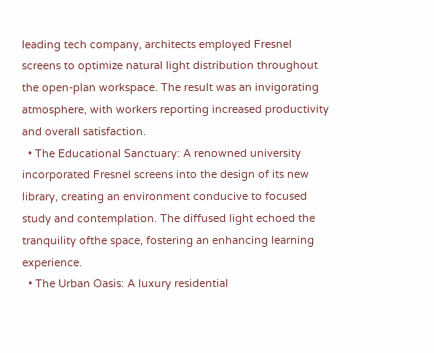leading tech company, architects employed Fresnel screens to optimize natural light distribution throughout the open-plan workspace. The result was an invigorating atmosphere, with workers reporting increased productivity and overall satisfaction.
  • The Educational Sanctuary: A renowned university incorporated Fresnel screens into the design of its new library, creating an environment conducive to focused study and contemplation. The diffused light echoed the tranquility ofthe space, fostering an enhancing learning experience.
  • The Urban Oasis: A luxury residential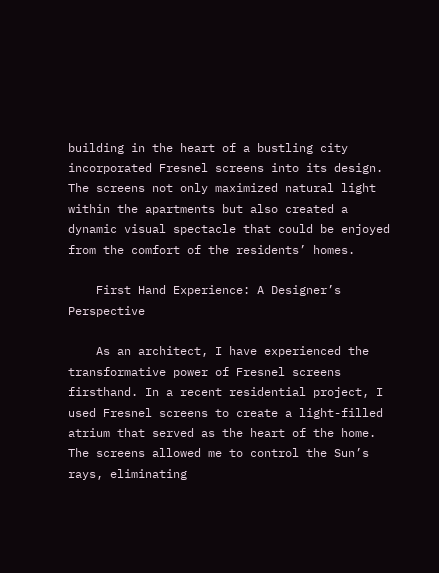building in the heart of a bustling city incorporated Fresnel screens into its design. The screens not only maximized natural light within the apartments but also created a dynamic visual spectacle that could be enjoyed from the comfort of the residents’ homes.

    First Hand Experience: A Designer’s Perspective

    As an architect, I have experienced the transformative power of Fresnel screens firsthand. In a recent residential project, I used Fresnel screens to create a light-filled atrium that served as the heart of the home. The screens allowed me to control the Sun’s rays, eliminating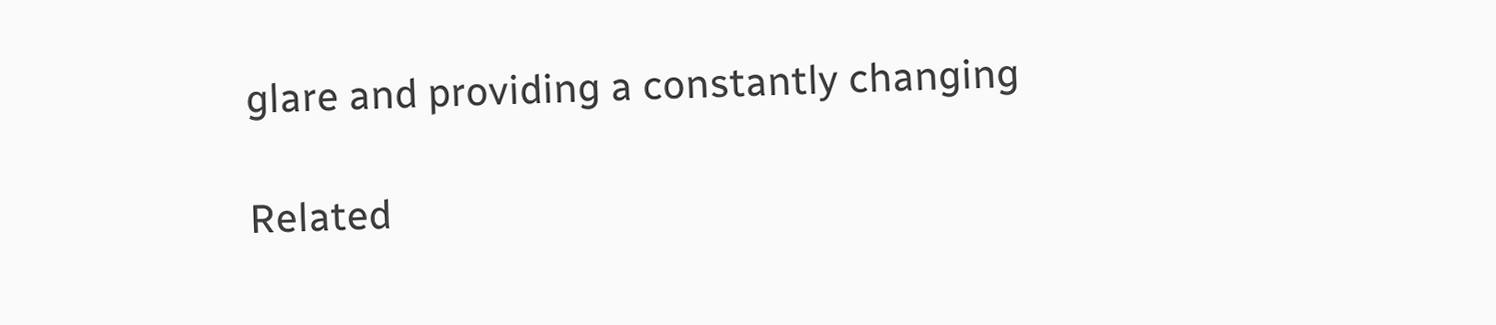glare and providing a constantly changing

Related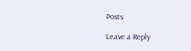Posts

Leave a Reply